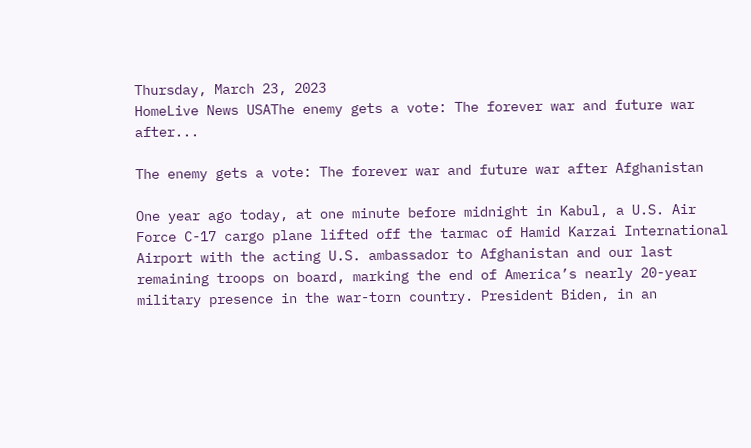Thursday, March 23, 2023
HomeLive News USAThe enemy gets a vote: The forever war and future war after...

The enemy gets a vote: The forever war and future war after Afghanistan

One year ago today, at one minute before midnight in Kabul, a U.S. Air Force C-17 cargo plane lifted off the tarmac of Hamid Karzai International Airport with the acting U.S. ambassador to Afghanistan and our last remaining troops on board, marking the end of America’s nearly 20-year military presence in the war-torn country. President Biden, in an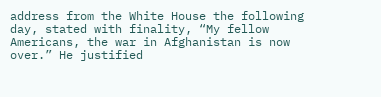address from the White House the following day, stated with finality, “My fellow Americans, the war in Afghanistan is now over.” He justified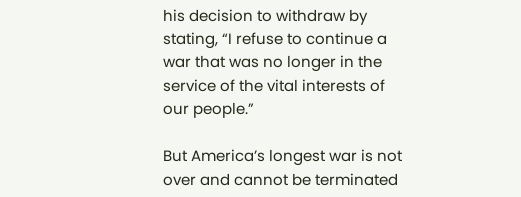his decision to withdraw by stating, “I refuse to continue a war that was no longer in the service of the vital interests of our people.”

But America’s longest war is not over and cannot be terminated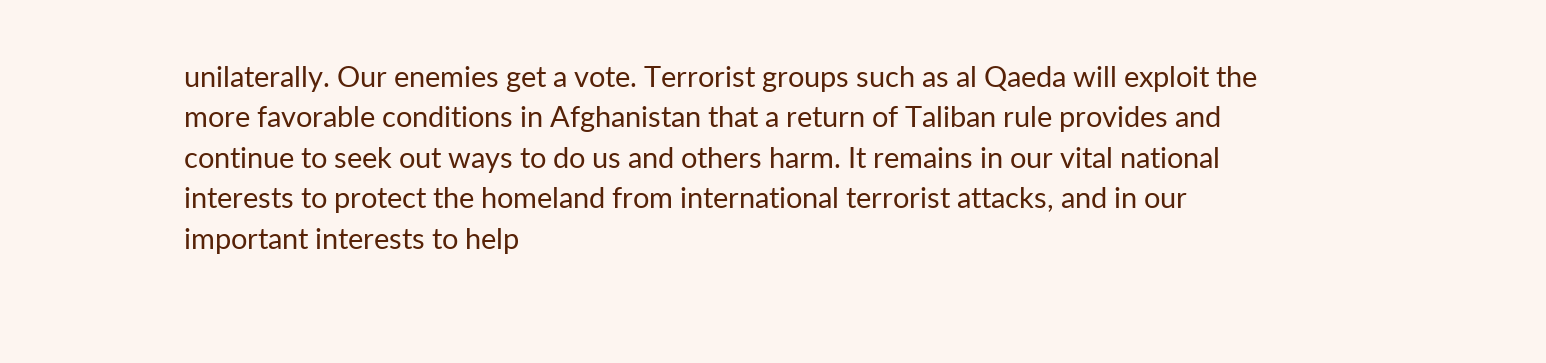unilaterally. Our enemies get a vote. Terrorist groups such as al Qaeda will exploit the more favorable conditions in Afghanistan that a return of Taliban rule provides and continue to seek out ways to do us and others harm. It remains in our vital national interests to protect the homeland from international terrorist attacks, and in our important interests to help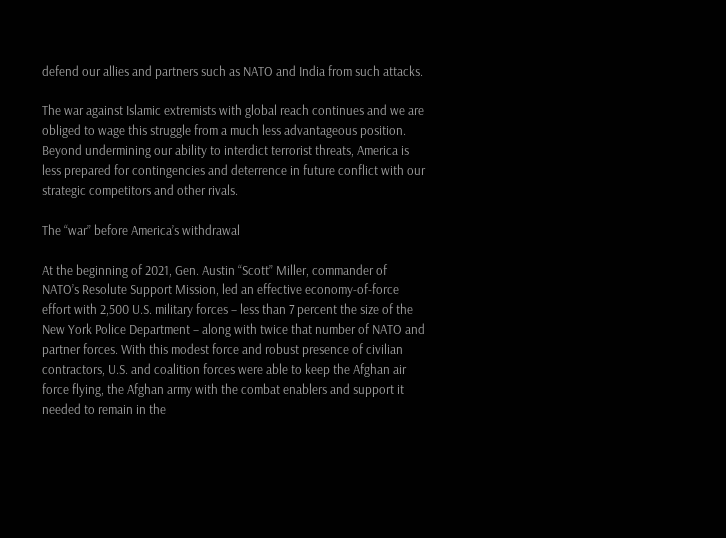defend our allies and partners such as NATO and India from such attacks.

The war against Islamic extremists with global reach continues and we are obliged to wage this struggle from a much less advantageous position. Beyond undermining our ability to interdict terrorist threats, America is less prepared for contingencies and deterrence in future conflict with our strategic competitors and other rivals.

The “war” before America’s withdrawal

At the beginning of 2021, Gen. Austin “Scott” Miller, commander of NATO’s Resolute Support Mission, led an effective economy-of-force effort with 2,500 U.S. military forces – less than 7 percent the size of the New York Police Department – along with twice that number of NATO and partner forces. With this modest force and robust presence of civilian contractors, U.S. and coalition forces were able to keep the Afghan air force flying, the Afghan army with the combat enablers and support it needed to remain in the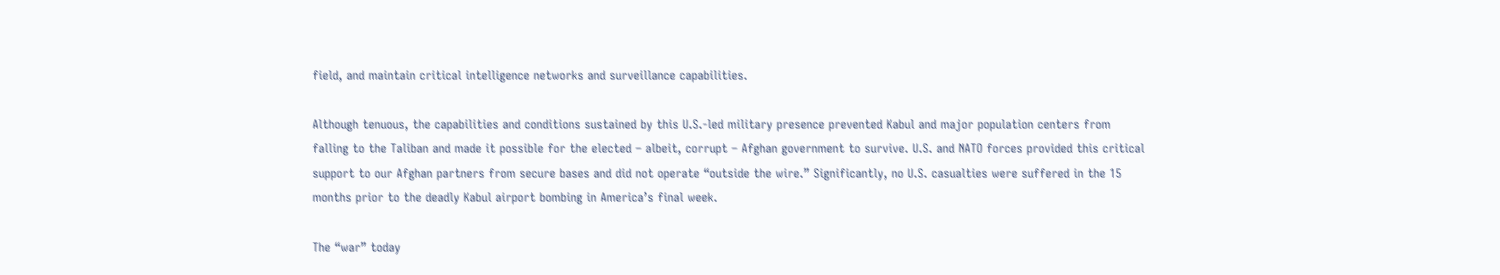field, and maintain critical intelligence networks and surveillance capabilities.

Although tenuous, the capabilities and conditions sustained by this U.S.-led military presence prevented Kabul and major population centers from falling to the Taliban and made it possible for the elected – albeit, corrupt – Afghan government to survive. U.S. and NATO forces provided this critical support to our Afghan partners from secure bases and did not operate “outside the wire.” Significantly, no U.S. casualties were suffered in the 15 months prior to the deadly Kabul airport bombing in America’s final week.

The “war” today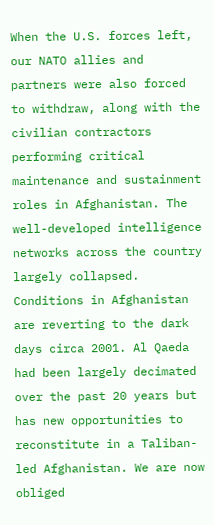When the U.S. forces left, our NATO allies and partners were also forced to withdraw, along with the civilian contractors performing critical maintenance and sustainment roles in Afghanistan. The well-developed intelligence networks across the country largely collapsed. Conditions in Afghanistan are reverting to the dark days circa 2001. Al Qaeda had been largely decimated over the past 20 years but has new opportunities to reconstitute in a Taliban-led Afghanistan. We are now obliged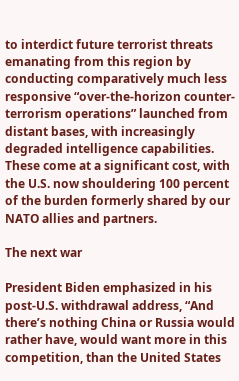to interdict future terrorist threats emanating from this region by conducting comparatively much less responsive “over-the-horizon counter-terrorism operations” launched from distant bases, with increasingly degraded intelligence capabilities. These come at a significant cost, with the U.S. now shouldering 100 percent of the burden formerly shared by our NATO allies and partners.

The next war

President Biden emphasized in his post-U.S. withdrawal address, “And there’s nothing China or Russia would rather have, would want more in this competition, than the United States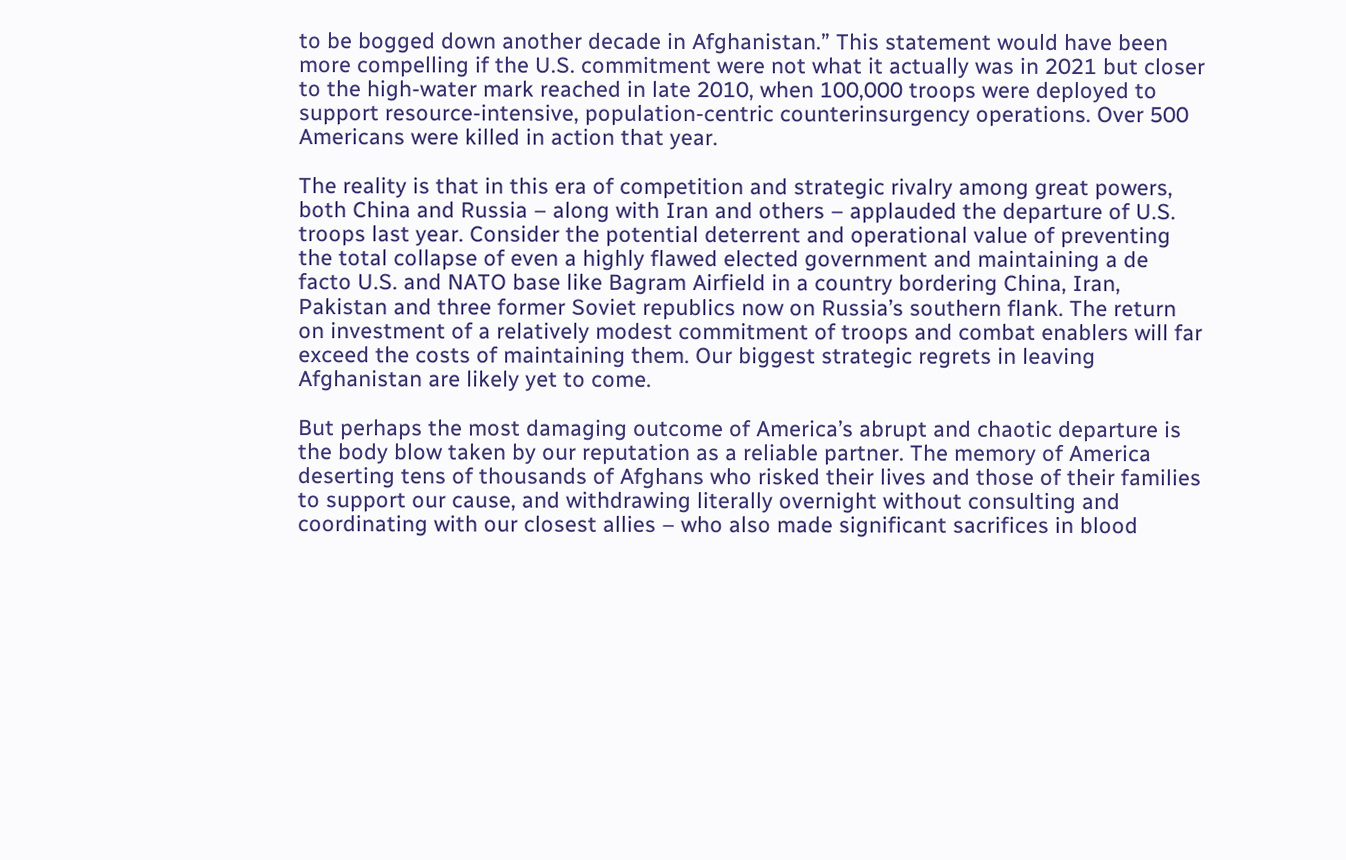to be bogged down another decade in Afghanistan.” This statement would have been more compelling if the U.S. commitment were not what it actually was in 2021 but closer to the high-water mark reached in late 2010, when 100,000 troops were deployed to support resource-intensive, population-centric counterinsurgency operations. Over 500 Americans were killed in action that year.

The reality is that in this era of competition and strategic rivalry among great powers, both China and Russia – along with Iran and others – applauded the departure of U.S. troops last year. Consider the potential deterrent and operational value of preventing the total collapse of even a highly flawed elected government and maintaining a de facto U.S. and NATO base like Bagram Airfield in a country bordering China, Iran, Pakistan and three former Soviet republics now on Russia’s southern flank. The return on investment of a relatively modest commitment of troops and combat enablers will far exceed the costs of maintaining them. Our biggest strategic regrets in leaving Afghanistan are likely yet to come.

But perhaps the most damaging outcome of America’s abrupt and chaotic departure is the body blow taken by our reputation as a reliable partner. The memory of America deserting tens of thousands of Afghans who risked their lives and those of their families to support our cause, and withdrawing literally overnight without consulting and coordinating with our closest allies – who also made significant sacrifices in blood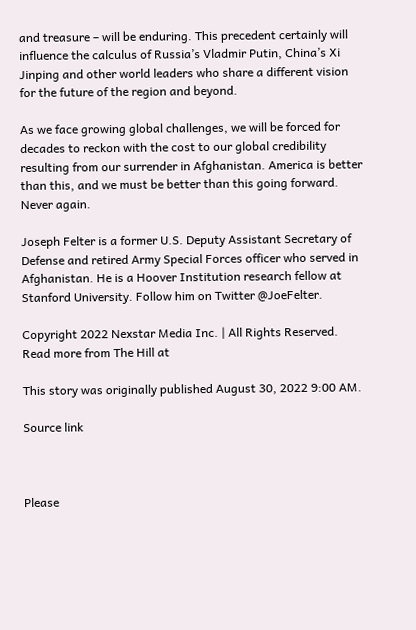and treasure – will be enduring. This precedent certainly will influence the calculus of Russia’s Vladmir Putin, China’s Xi Jinping and other world leaders who share a different vision for the future of the region and beyond.

As we face growing global challenges, we will be forced for decades to reckon with the cost to our global credibility resulting from our surrender in Afghanistan. America is better than this, and we must be better than this going forward. Never again.

Joseph Felter is a former U.S. Deputy Assistant Secretary of Defense and retired Army Special Forces officer who served in Afghanistan. He is a Hoover Institution research fellow at Stanford University. Follow him on Twitter @JoeFelter.

Copyright 2022 Nexstar Media Inc. | All Rights Reserved. Read more from The Hill at

This story was originally published August 30, 2022 9:00 AM.

Source link



Please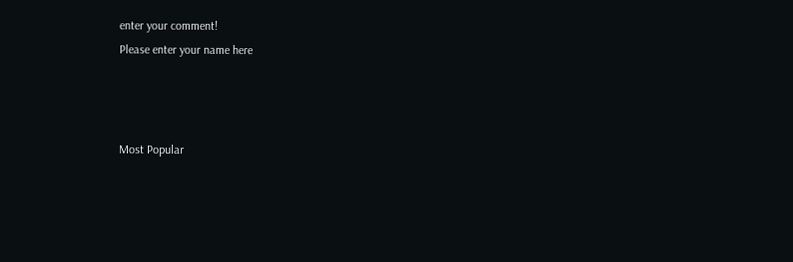enter your comment!
Please enter your name here



Most Popular